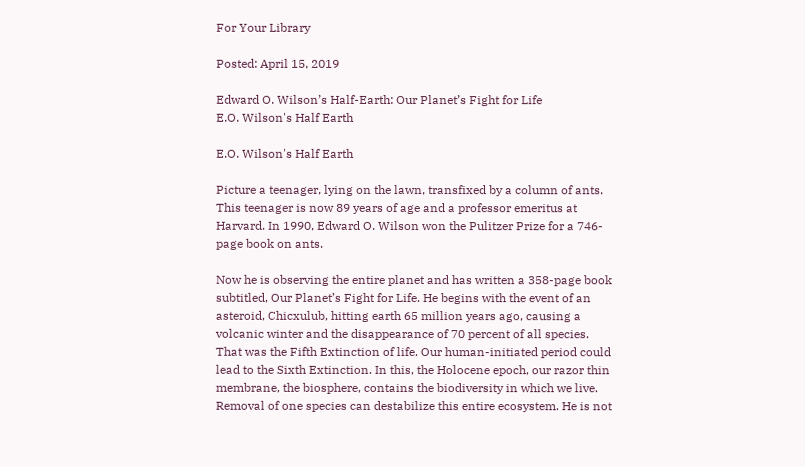For Your Library

Posted: April 15, 2019

Edward O. Wilson’s Half-Earth: Our Planet’s Fight for Life
E.O. Wilson's Half Earth

E.O. Wilson's Half Earth

Picture a teenager, lying on the lawn, transfixed by a column of ants. This teenager is now 89 years of age and a professor emeritus at Harvard. In 1990, Edward O. Wilson won the Pulitzer Prize for a 746-page book on ants.

Now he is observing the entire planet and has written a 358-page book subtitled, Our Planet’s Fight for Life. He begins with the event of an asteroid, Chicxulub, hitting earth 65 million years ago, causing a volcanic winter and the disappearance of 70 percent of all species. That was the Fifth Extinction of life. Our human-initiated period could lead to the Sixth Extinction. In this, the Holocene epoch, our razor thin membrane, the biosphere, contains the biodiversity in which we live. Removal of one species can destabilize this entire ecosystem. He is not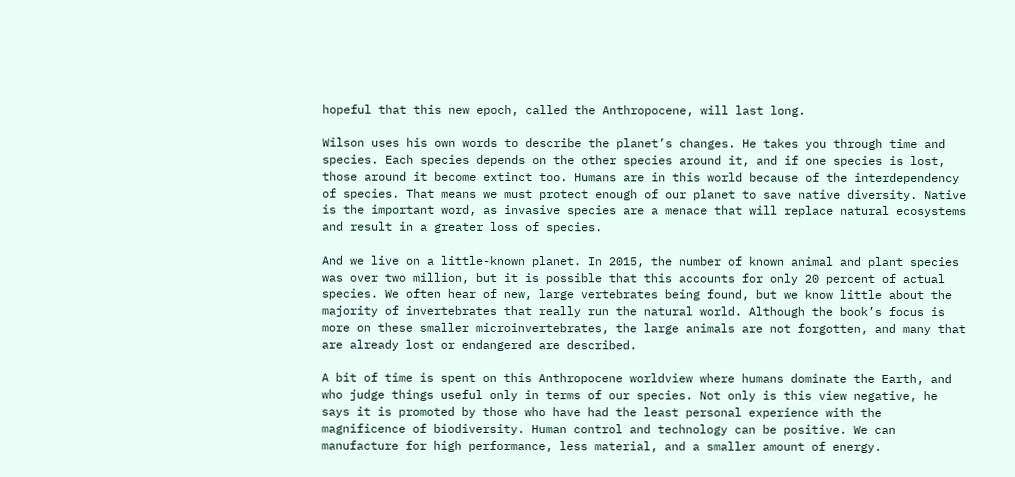hopeful that this new epoch, called the Anthropocene, will last long.

Wilson uses his own words to describe the planet’s changes. He takes you through time and species. Each species depends on the other species around it, and if one species is lost, those around it become extinct too. Humans are in this world because of the interdependency of species. That means we must protect enough of our planet to save native diversity. Native is the important word, as invasive species are a menace that will replace natural ecosystems and result in a greater loss of species.

And we live on a little-known planet. In 2015, the number of known animal and plant species was over two million, but it is possible that this accounts for only 20 percent of actual species. We often hear of new, large vertebrates being found, but we know little about the majority of invertebrates that really run the natural world. Although the book’s focus is more on these smaller microinvertebrates, the large animals are not forgotten, and many that are already lost or endangered are described.

A bit of time is spent on this Anthropocene worldview where humans dominate the Earth, and who judge things useful only in terms of our species. Not only is this view negative, he says it is promoted by those who have had the least personal experience with the magnificence of biodiversity. Human control and technology can be positive. We can manufacture for high performance, less material, and a smaller amount of energy.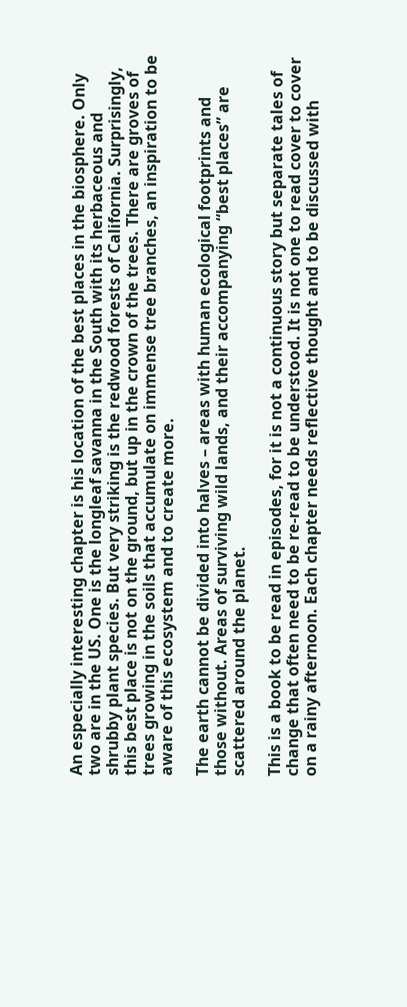An especially interesting chapter is his location of the best places in the biosphere. Only two are in the US. One is the longleaf savanna in the South with its herbaceous and shrubby plant species. But very striking is the redwood forests of California. Surprisingly, this best place is not on the ground, but up in the crown of the trees. There are groves of trees growing in the soils that accumulate on immense tree branches, an inspiration to be aware of this ecosystem and to create more.

The earth cannot be divided into halves – areas with human ecological footprints and those without. Areas of surviving wild lands, and their accompanying “best places” are scattered around the planet.

This is a book to be read in episodes, for it is not a continuous story but separate tales of change that often need to be re-read to be understood. It is not one to read cover to cover on a rainy afternoon. Each chapter needs reflective thought and to be discussed with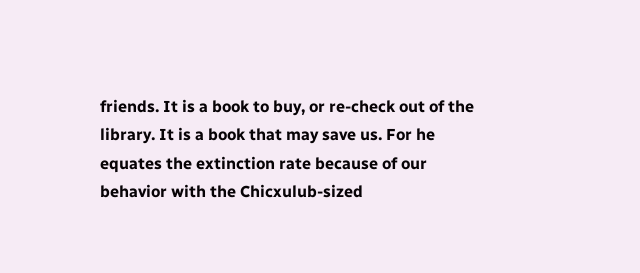friends. It is a book to buy, or re-check out of the library. It is a book that may save us. For he equates the extinction rate because of our behavior with the Chicxulub-sized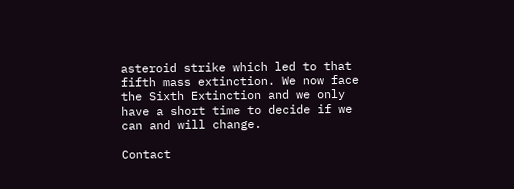asteroid strike which led to that fifth mass extinction. We now face the Sixth Extinction and we only have a short time to decide if we can and will change.

Contact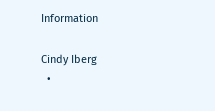Information

Cindy Iberg
  •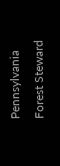Pennsylvania Forest Steward